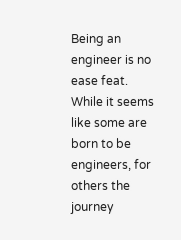Being an engineer is no ease feat. While it seems like some are born to be engineers, for others the journey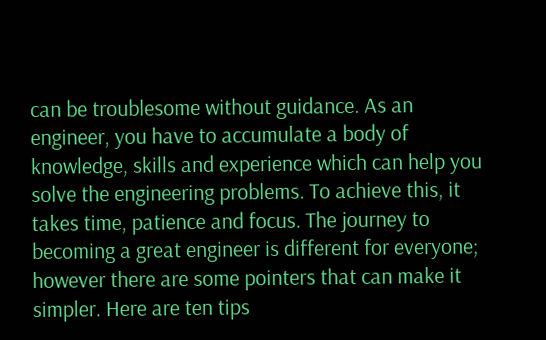can be troublesome without guidance. As an engineer, you have to accumulate a body of knowledge, skills and experience which can help you solve the engineering problems. To achieve this, it takes time, patience and focus. The journey to becoming a great engineer is different for everyone; however there are some pointers that can make it simpler. Here are ten tips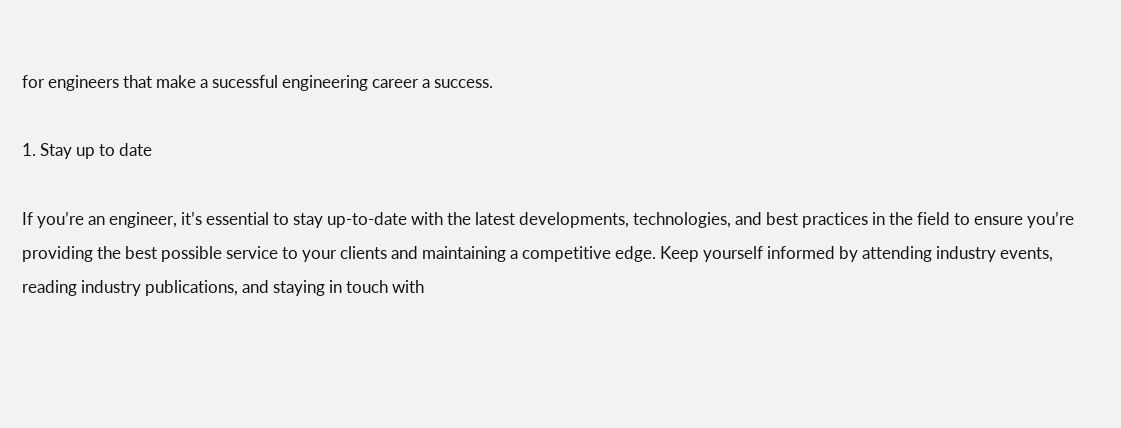for engineers that make a sucessful engineering career a success.

1. Stay up to date

If you’re an engineer, it’s essential to stay up-to-date with the latest developments, technologies, and best practices in the field to ensure you’re providing the best possible service to your clients and maintaining a competitive edge. Keep yourself informed by attending industry events, reading industry publications, and staying in touch with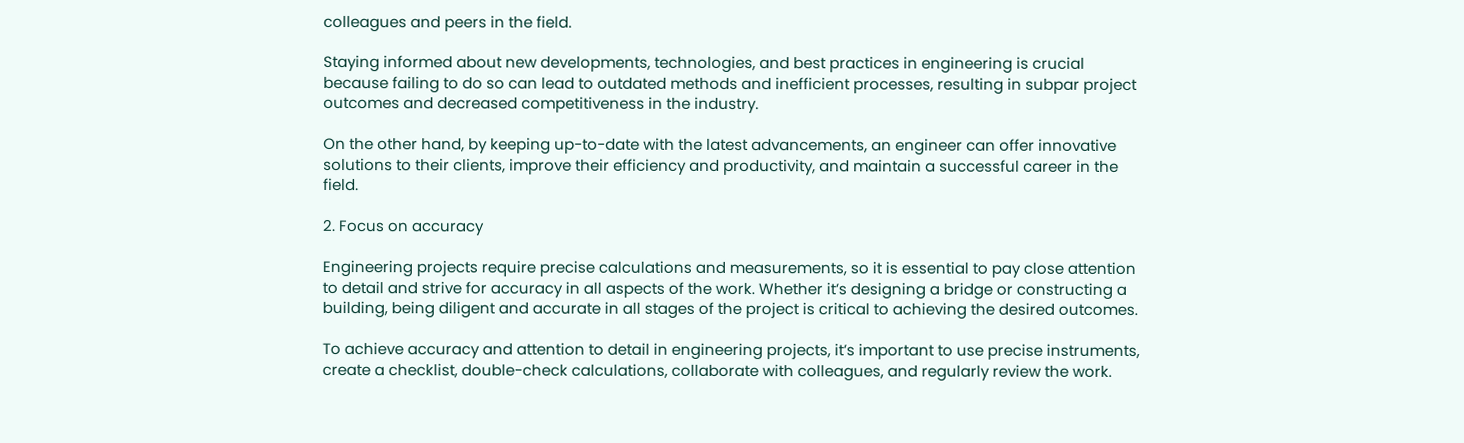colleagues and peers in the field.

Staying informed about new developments, technologies, and best practices in engineering is crucial because failing to do so can lead to outdated methods and inefficient processes, resulting in subpar project outcomes and decreased competitiveness in the industry.

On the other hand, by keeping up-to-date with the latest advancements, an engineer can offer innovative solutions to their clients, improve their efficiency and productivity, and maintain a successful career in the field.

2. Focus on accuracy

Engineering projects require precise calculations and measurements, so it is essential to pay close attention to detail and strive for accuracy in all aspects of the work. Whether it’s designing a bridge or constructing a building, being diligent and accurate in all stages of the project is critical to achieving the desired outcomes.

To achieve accuracy and attention to detail in engineering projects, it’s important to use precise instruments, create a checklist, double-check calculations, collaborate with colleagues, and regularly review the work.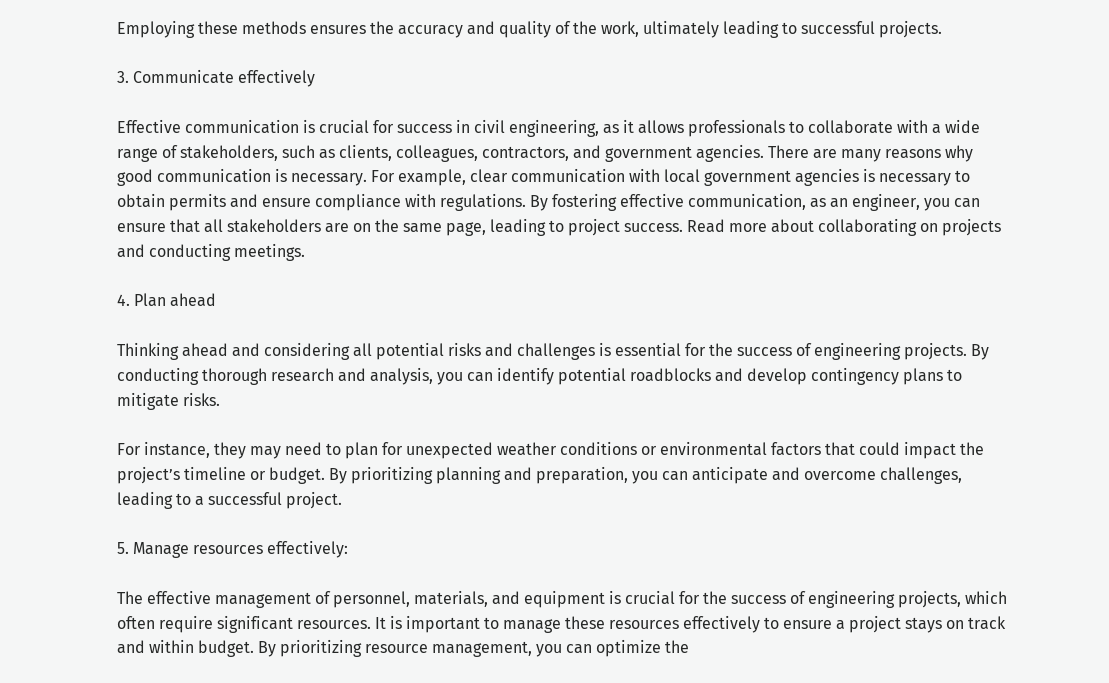Employing these methods ensures the accuracy and quality of the work, ultimately leading to successful projects.

3. Communicate effectively

Effective communication is crucial for success in civil engineering, as it allows professionals to collaborate with a wide range of stakeholders, such as clients, colleagues, contractors, and government agencies. There are many reasons why good communication is necessary. For example, clear communication with local government agencies is necessary to obtain permits and ensure compliance with regulations. By fostering effective communication, as an engineer, you can ensure that all stakeholders are on the same page, leading to project success. Read more about collaborating on projects and conducting meetings.

4. Plan ahead

Thinking ahead and considering all potential risks and challenges is essential for the success of engineering projects. By conducting thorough research and analysis, you can identify potential roadblocks and develop contingency plans to mitigate risks.

For instance, they may need to plan for unexpected weather conditions or environmental factors that could impact the project’s timeline or budget. By prioritizing planning and preparation, you can anticipate and overcome challenges, leading to a successful project.

5. Manage resources effectively:

The effective management of personnel, materials, and equipment is crucial for the success of engineering projects, which often require significant resources. It is important to manage these resources effectively to ensure a project stays on track and within budget. By prioritizing resource management, you can optimize the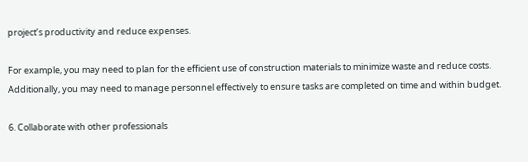project’s productivity and reduce expenses.

For example, you may need to plan for the efficient use of construction materials to minimize waste and reduce costs. Additionally, you may need to manage personnel effectively to ensure tasks are completed on time and within budget.

6. Collaborate with other professionals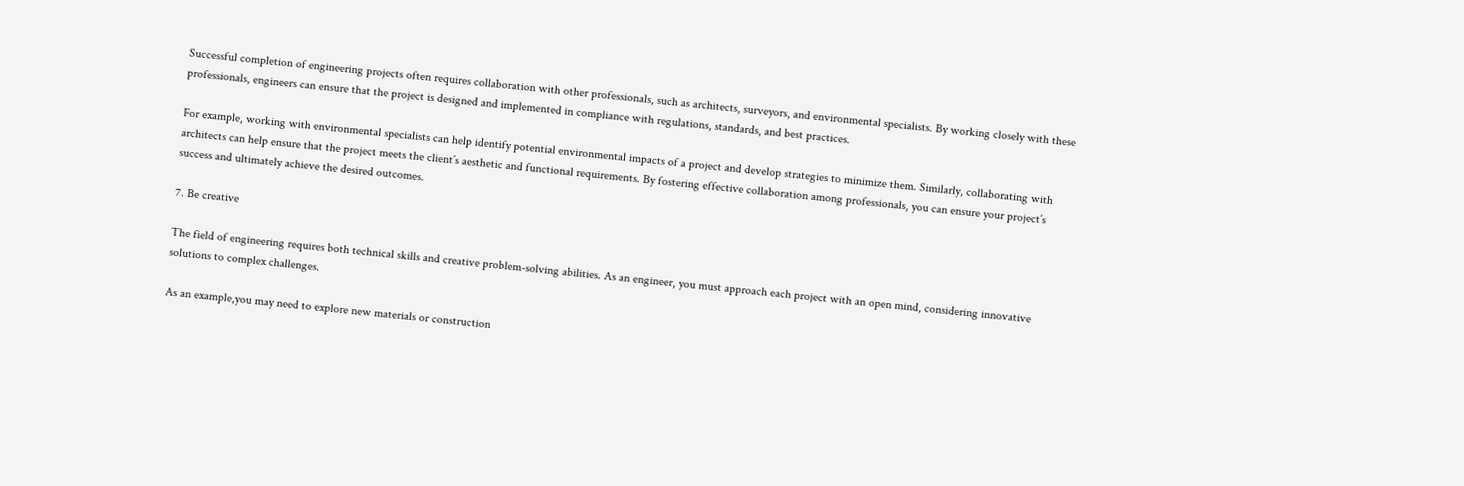Successful completion of engineering projects often requires collaboration with other professionals, such as architects, surveyors, and environmental specialists. By working closely with these professionals, engineers can ensure that the project is designed and implemented in compliance with regulations, standards, and best practices.

For example, working with environmental specialists can help identify potential environmental impacts of a project and develop strategies to minimize them. Similarly, collaborating with architects can help ensure that the project meets the client’s aesthetic and functional requirements. By fostering effective collaboration among professionals, you can ensure your project’s success and ultimately achieve the desired outcomes.

7. Be creative

The field of engineering requires both technical skills and creative problem-solving abilities. As an engineer, you must approach each project with an open mind, considering innovative solutions to complex challenges.

As an example,you may need to explore new materials or construction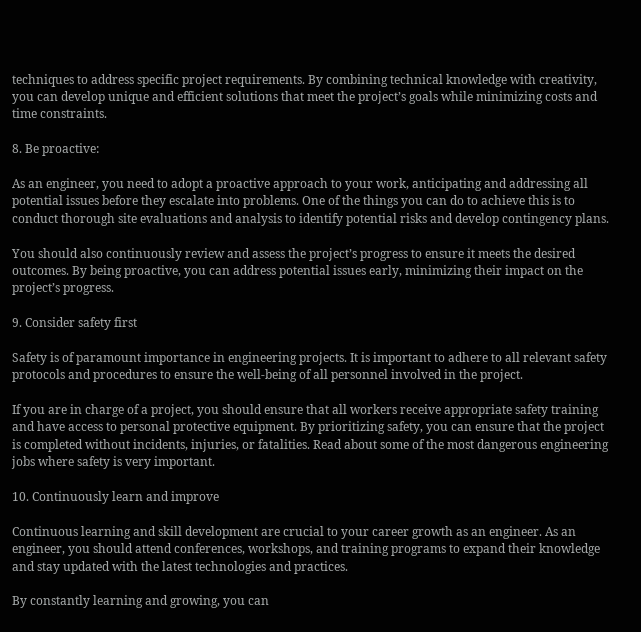techniques to address specific project requirements. By combining technical knowledge with creativity, you can develop unique and efficient solutions that meet the project’s goals while minimizing costs and time constraints.

8. Be proactive:

As an engineer, you need to adopt a proactive approach to your work, anticipating and addressing all potential issues before they escalate into problems. One of the things you can do to achieve this is to conduct thorough site evaluations and analysis to identify potential risks and develop contingency plans.

You should also continuously review and assess the project’s progress to ensure it meets the desired outcomes. By being proactive, you can address potential issues early, minimizing their impact on the project’s progress.

9. Consider safety first

Safety is of paramount importance in engineering projects. It is important to adhere to all relevant safety protocols and procedures to ensure the well-being of all personnel involved in the project.

If you are in charge of a project, you should ensure that all workers receive appropriate safety training and have access to personal protective equipment. By prioritizing safety, you can ensure that the project is completed without incidents, injuries, or fatalities. Read about some of the most dangerous engineering jobs where safety is very important.

10. Continuously learn and improve

Continuous learning and skill development are crucial to your career growth as an engineer. As an engineer, you should attend conferences, workshops, and training programs to expand their knowledge and stay updated with the latest technologies and practices.

By constantly learning and growing, you can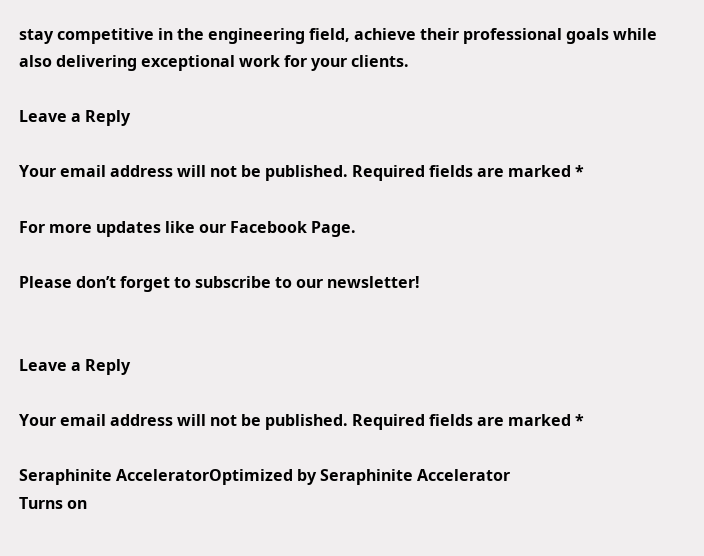stay competitive in the engineering field, achieve their professional goals while also delivering exceptional work for your clients.

Leave a Reply

Your email address will not be published. Required fields are marked *

For more updates like our Facebook Page.

Please don’t forget to subscribe to our newsletter!


Leave a Reply

Your email address will not be published. Required fields are marked *

Seraphinite AcceleratorOptimized by Seraphinite Accelerator
Turns on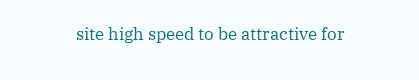site high speed to be attractive for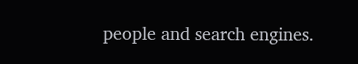people and search engines.